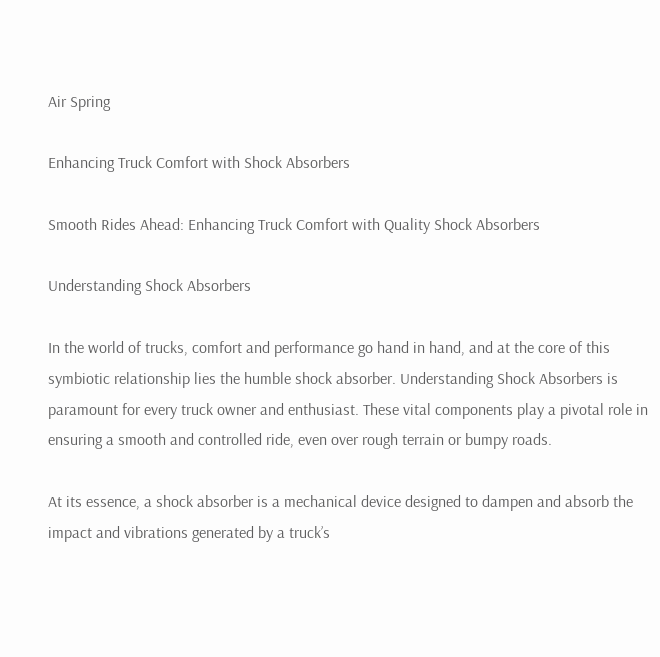Air Spring

Enhancing Truck Comfort with Shock Absorbers

Smooth Rides Ahead: Enhancing Truck Comfort with Quality Shock Absorbers

Understanding Shock Absorbers

In the world of trucks, comfort and performance go hand in hand, and at the core of this symbiotic relationship lies the humble shock absorber. Understanding Shock Absorbers is paramount for every truck owner and enthusiast. These vital components play a pivotal role in ensuring a smooth and controlled ride, even over rough terrain or bumpy roads.

At its essence, a shock absorber is a mechanical device designed to dampen and absorb the impact and vibrations generated by a truck’s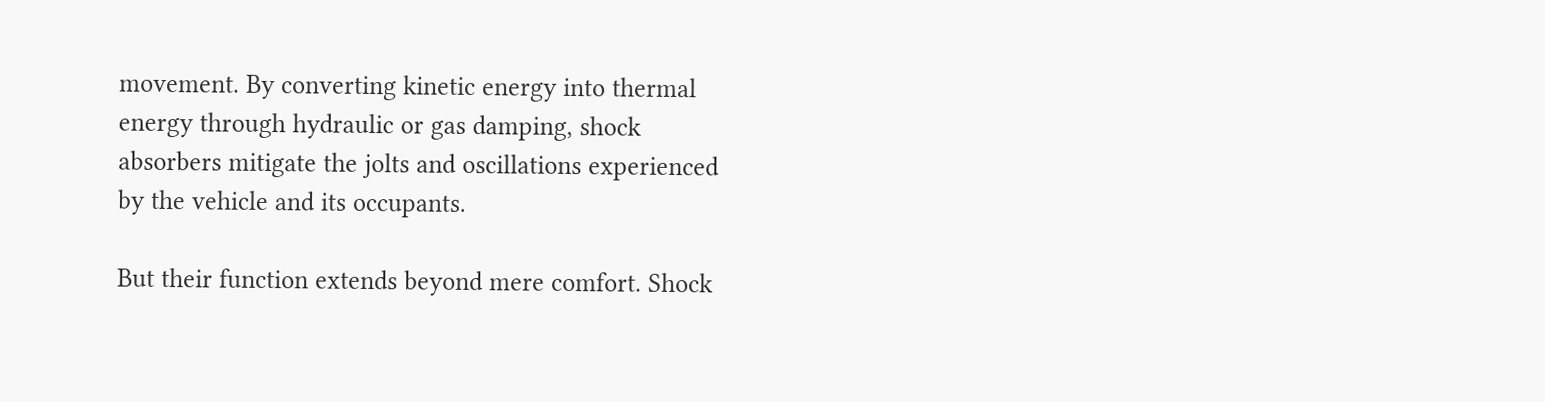movement. By converting kinetic energy into thermal energy through hydraulic or gas damping, shock absorbers mitigate the jolts and oscillations experienced by the vehicle and its occupants.

But their function extends beyond mere comfort. Shock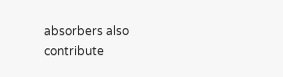absorbers also contribute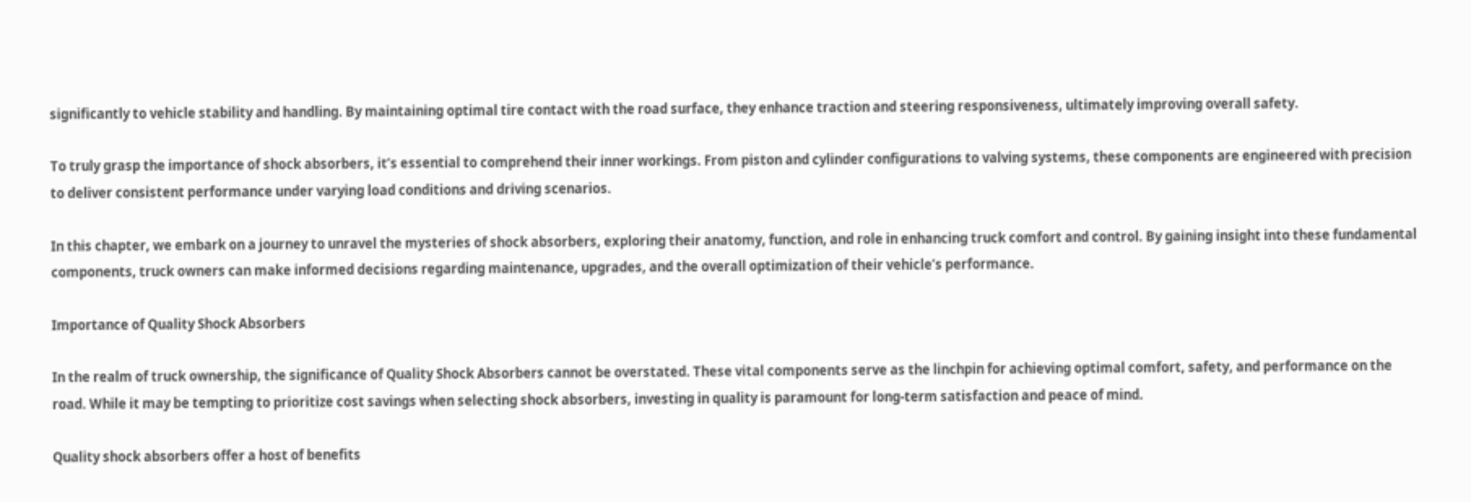significantly to vehicle stability and handling. By maintaining optimal tire contact with the road surface, they enhance traction and steering responsiveness, ultimately improving overall safety.

To truly grasp the importance of shock absorbers, it’s essential to comprehend their inner workings. From piston and cylinder configurations to valving systems, these components are engineered with precision to deliver consistent performance under varying load conditions and driving scenarios.

In this chapter, we embark on a journey to unravel the mysteries of shock absorbers, exploring their anatomy, function, and role in enhancing truck comfort and control. By gaining insight into these fundamental components, truck owners can make informed decisions regarding maintenance, upgrades, and the overall optimization of their vehicle’s performance.

Importance of Quality Shock Absorbers

In the realm of truck ownership, the significance of Quality Shock Absorbers cannot be overstated. These vital components serve as the linchpin for achieving optimal comfort, safety, and performance on the road. While it may be tempting to prioritize cost savings when selecting shock absorbers, investing in quality is paramount for long-term satisfaction and peace of mind.

Quality shock absorbers offer a host of benefits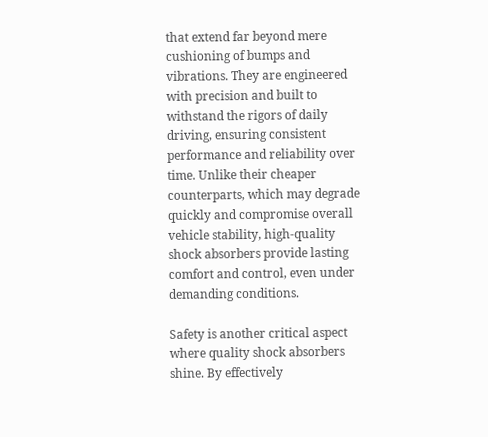that extend far beyond mere cushioning of bumps and vibrations. They are engineered with precision and built to withstand the rigors of daily driving, ensuring consistent performance and reliability over time. Unlike their cheaper counterparts, which may degrade quickly and compromise overall vehicle stability, high-quality shock absorbers provide lasting comfort and control, even under demanding conditions.

Safety is another critical aspect where quality shock absorbers shine. By effectively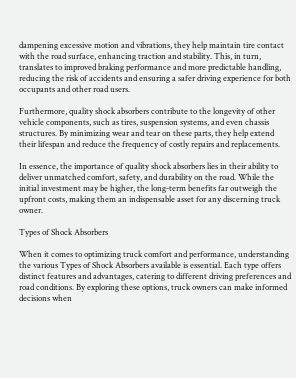dampening excessive motion and vibrations, they help maintain tire contact with the road surface, enhancing traction and stability. This, in turn, translates to improved braking performance and more predictable handling, reducing the risk of accidents and ensuring a safer driving experience for both occupants and other road users.

Furthermore, quality shock absorbers contribute to the longevity of other vehicle components, such as tires, suspension systems, and even chassis structures. By minimizing wear and tear on these parts, they help extend their lifespan and reduce the frequency of costly repairs and replacements.

In essence, the importance of quality shock absorbers lies in their ability to deliver unmatched comfort, safety, and durability on the road. While the initial investment may be higher, the long-term benefits far outweigh the upfront costs, making them an indispensable asset for any discerning truck owner.

Types of Shock Absorbers

When it comes to optimizing truck comfort and performance, understanding the various Types of Shock Absorbers available is essential. Each type offers distinct features and advantages, catering to different driving preferences and road conditions. By exploring these options, truck owners can make informed decisions when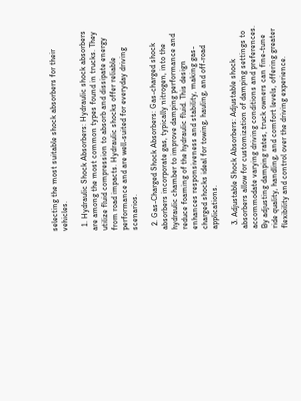selecting the most suitable shock absorbers for their vehicles.

  1. Hydraulic Shock Absorbers: Hydraulic shock absorbers are among the most common types found in trucks. They utilize fluid compression to absorb and dissipate energy from road impacts. Hydraulic shocks offer reliable performance and are well-suited for everyday driving scenarios.

  2. Gas-Charged Shock Absorbers: Gas-charged shock absorbers incorporate gas, typically nitrogen, into the hydraulic chamber to improve damping performance and reduce foaming of the hydraulic fluid. This design enhances responsiveness and stability, making gas-charged shocks ideal for towing, hauling, and off-road applications.

  3. Adjustable Shock Absorbers: Adjustable shock absorbers allow for customization of damping settings to accommodate varying driving conditions and preferences. By adjusting damping rates, truck owners can fine-tune ride quality, handling, and comfort levels, offering greater flexibility and control over the driving experience.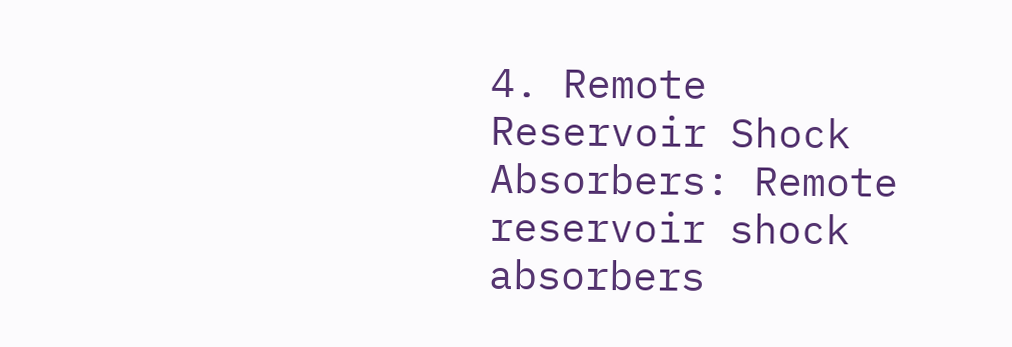4. Remote Reservoir Shock Absorbers: Remote reservoir shock absorbers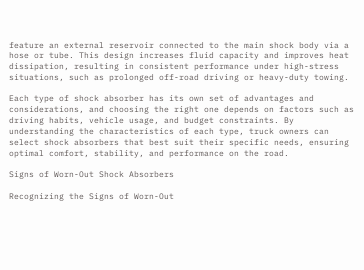feature an external reservoir connected to the main shock body via a hose or tube. This design increases fluid capacity and improves heat dissipation, resulting in consistent performance under high-stress situations, such as prolonged off-road driving or heavy-duty towing.

Each type of shock absorber has its own set of advantages and considerations, and choosing the right one depends on factors such as driving habits, vehicle usage, and budget constraints. By understanding the characteristics of each type, truck owners can select shock absorbers that best suit their specific needs, ensuring optimal comfort, stability, and performance on the road.

Signs of Worn-Out Shock Absorbers

Recognizing the Signs of Worn-Out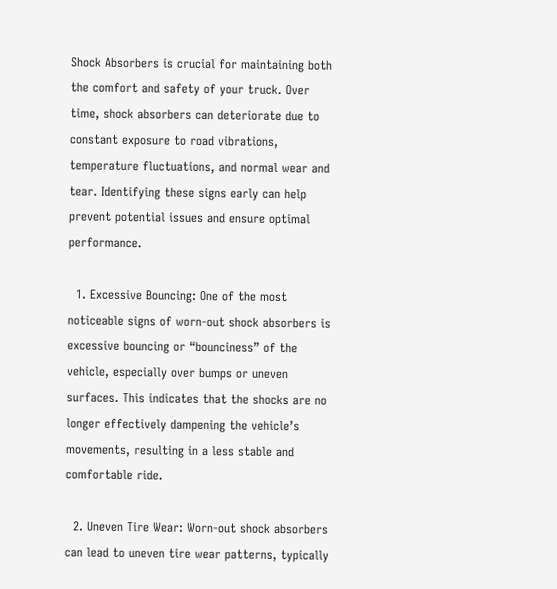Shock Absorbers is crucial for maintaining both the comfort and safety of your truck. Over time, shock absorbers can deteriorate due to constant exposure to road vibrations, temperature fluctuations, and normal wear and tear. Identifying these signs early can help prevent potential issues and ensure optimal performance.

  1. Excessive Bouncing: One of the most noticeable signs of worn-out shock absorbers is excessive bouncing or “bounciness” of the vehicle, especially over bumps or uneven surfaces. This indicates that the shocks are no longer effectively dampening the vehicle’s movements, resulting in a less stable and comfortable ride.

  2. Uneven Tire Wear: Worn-out shock absorbers can lead to uneven tire wear patterns, typically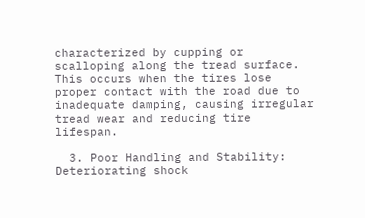characterized by cupping or scalloping along the tread surface. This occurs when the tires lose proper contact with the road due to inadequate damping, causing irregular tread wear and reducing tire lifespan.

  3. Poor Handling and Stability: Deteriorating shock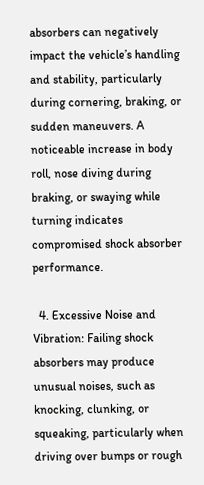absorbers can negatively impact the vehicle’s handling and stability, particularly during cornering, braking, or sudden maneuvers. A noticeable increase in body roll, nose diving during braking, or swaying while turning indicates compromised shock absorber performance.

  4. Excessive Noise and Vibration: Failing shock absorbers may produce unusual noises, such as knocking, clunking, or squeaking, particularly when driving over bumps or rough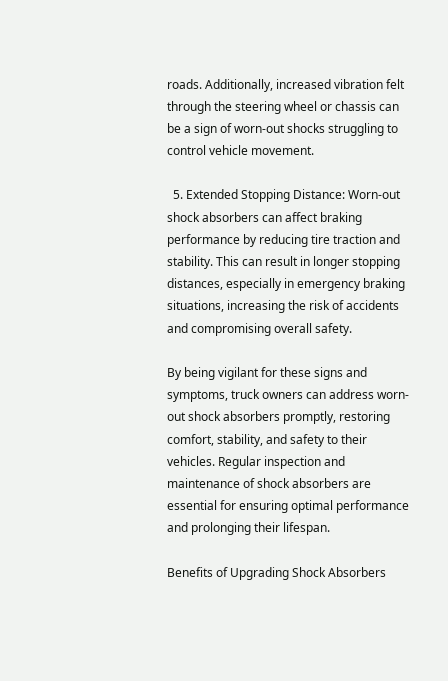roads. Additionally, increased vibration felt through the steering wheel or chassis can be a sign of worn-out shocks struggling to control vehicle movement.

  5. Extended Stopping Distance: Worn-out shock absorbers can affect braking performance by reducing tire traction and stability. This can result in longer stopping distances, especially in emergency braking situations, increasing the risk of accidents and compromising overall safety.

By being vigilant for these signs and symptoms, truck owners can address worn-out shock absorbers promptly, restoring comfort, stability, and safety to their vehicles. Regular inspection and maintenance of shock absorbers are essential for ensuring optimal performance and prolonging their lifespan.

Benefits of Upgrading Shock Absorbers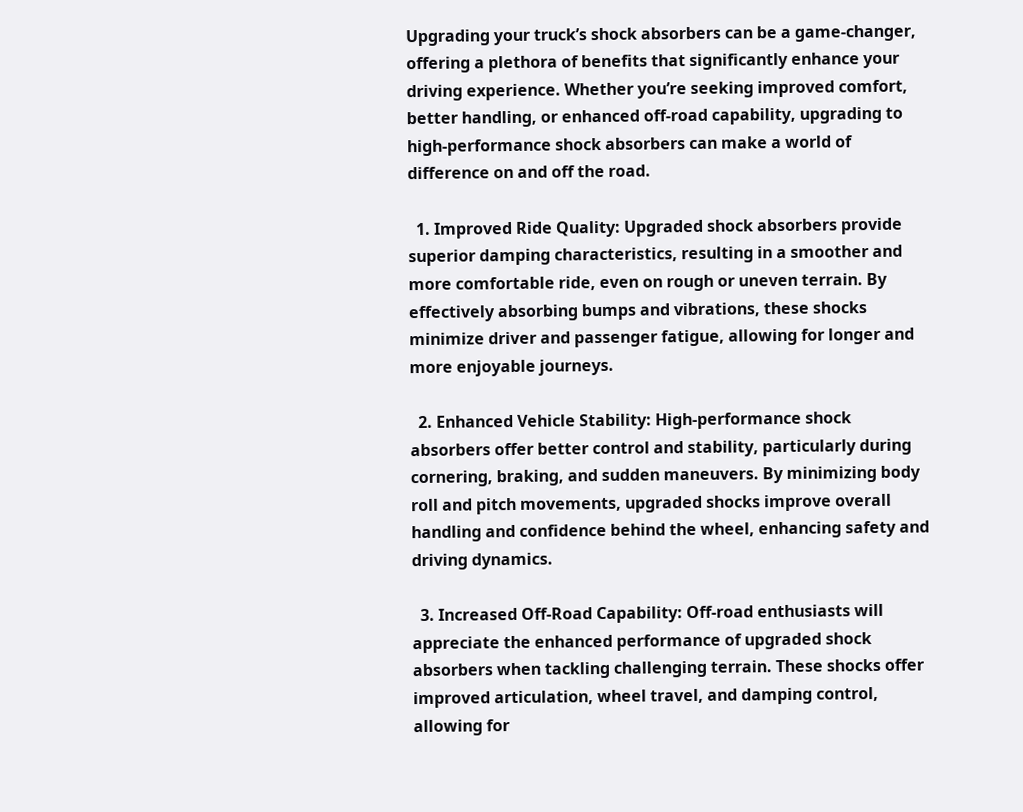Upgrading your truck’s shock absorbers can be a game-changer, offering a plethora of benefits that significantly enhance your driving experience. Whether you’re seeking improved comfort, better handling, or enhanced off-road capability, upgrading to high-performance shock absorbers can make a world of difference on and off the road.

  1. Improved Ride Quality: Upgraded shock absorbers provide superior damping characteristics, resulting in a smoother and more comfortable ride, even on rough or uneven terrain. By effectively absorbing bumps and vibrations, these shocks minimize driver and passenger fatigue, allowing for longer and more enjoyable journeys.

  2. Enhanced Vehicle Stability: High-performance shock absorbers offer better control and stability, particularly during cornering, braking, and sudden maneuvers. By minimizing body roll and pitch movements, upgraded shocks improve overall handling and confidence behind the wheel, enhancing safety and driving dynamics.

  3. Increased Off-Road Capability: Off-road enthusiasts will appreciate the enhanced performance of upgraded shock absorbers when tackling challenging terrain. These shocks offer improved articulation, wheel travel, and damping control, allowing for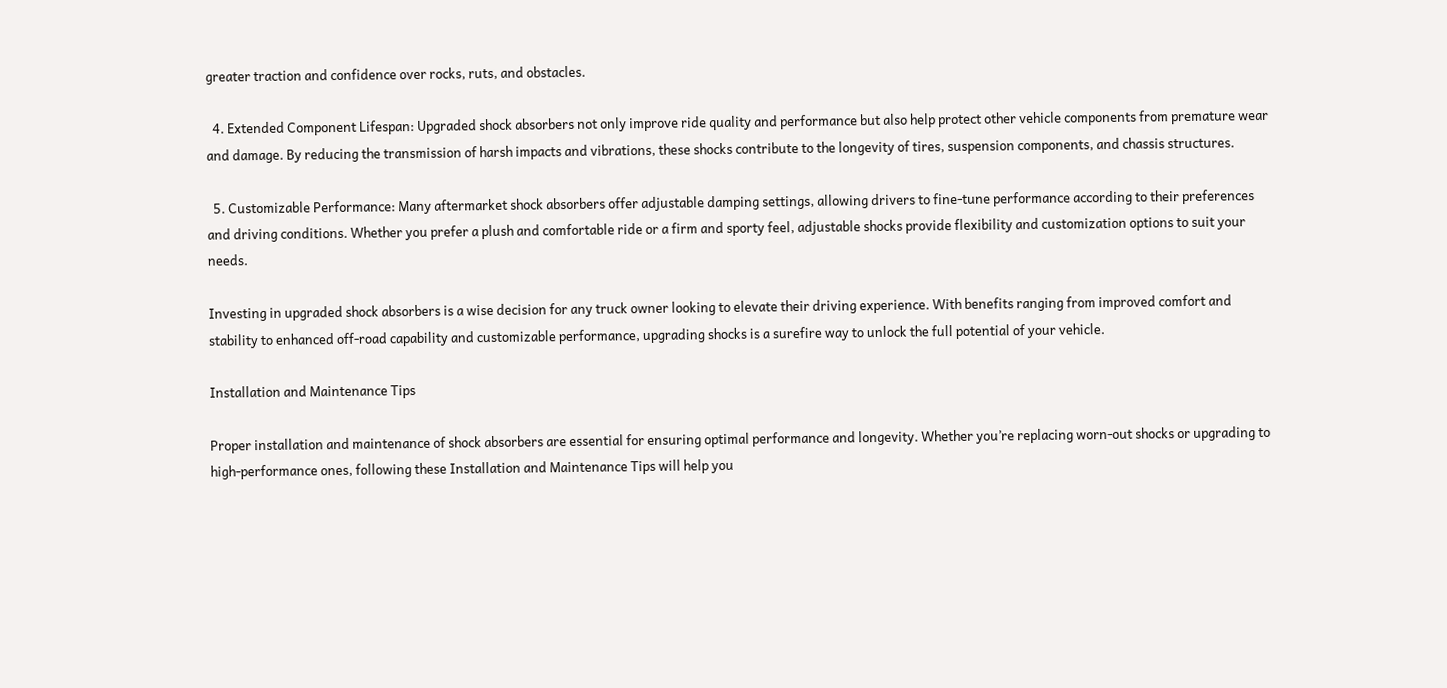greater traction and confidence over rocks, ruts, and obstacles.

  4. Extended Component Lifespan: Upgraded shock absorbers not only improve ride quality and performance but also help protect other vehicle components from premature wear and damage. By reducing the transmission of harsh impacts and vibrations, these shocks contribute to the longevity of tires, suspension components, and chassis structures.

  5. Customizable Performance: Many aftermarket shock absorbers offer adjustable damping settings, allowing drivers to fine-tune performance according to their preferences and driving conditions. Whether you prefer a plush and comfortable ride or a firm and sporty feel, adjustable shocks provide flexibility and customization options to suit your needs.

Investing in upgraded shock absorbers is a wise decision for any truck owner looking to elevate their driving experience. With benefits ranging from improved comfort and stability to enhanced off-road capability and customizable performance, upgrading shocks is a surefire way to unlock the full potential of your vehicle.

Installation and Maintenance Tips

Proper installation and maintenance of shock absorbers are essential for ensuring optimal performance and longevity. Whether you’re replacing worn-out shocks or upgrading to high-performance ones, following these Installation and Maintenance Tips will help you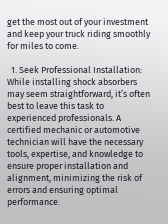get the most out of your investment and keep your truck riding smoothly for miles to come.

  1. Seek Professional Installation: While installing shock absorbers may seem straightforward, it’s often best to leave this task to experienced professionals. A certified mechanic or automotive technician will have the necessary tools, expertise, and knowledge to ensure proper installation and alignment, minimizing the risk of errors and ensuring optimal performance.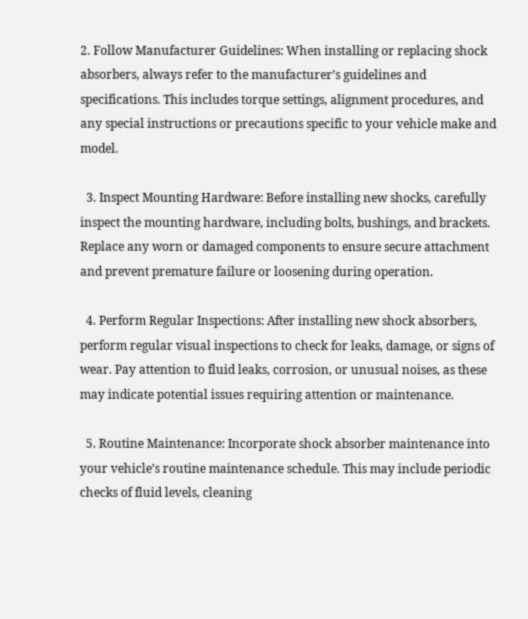2. Follow Manufacturer Guidelines: When installing or replacing shock absorbers, always refer to the manufacturer’s guidelines and specifications. This includes torque settings, alignment procedures, and any special instructions or precautions specific to your vehicle make and model.

  3. Inspect Mounting Hardware: Before installing new shocks, carefully inspect the mounting hardware, including bolts, bushings, and brackets. Replace any worn or damaged components to ensure secure attachment and prevent premature failure or loosening during operation.

  4. Perform Regular Inspections: After installing new shock absorbers, perform regular visual inspections to check for leaks, damage, or signs of wear. Pay attention to fluid leaks, corrosion, or unusual noises, as these may indicate potential issues requiring attention or maintenance.

  5. Routine Maintenance: Incorporate shock absorber maintenance into your vehicle’s routine maintenance schedule. This may include periodic checks of fluid levels, cleaning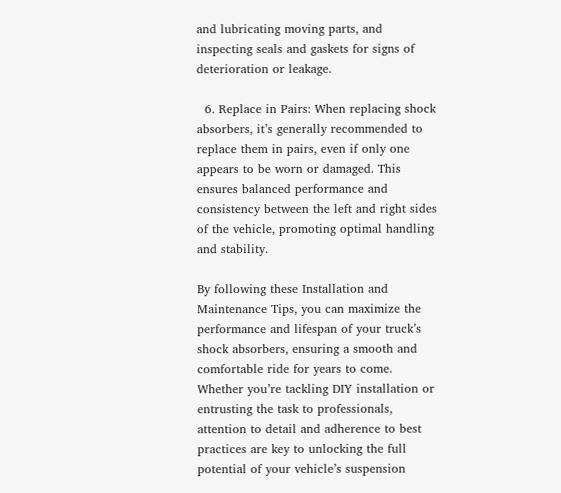and lubricating moving parts, and inspecting seals and gaskets for signs of deterioration or leakage.

  6. Replace in Pairs: When replacing shock absorbers, it’s generally recommended to replace them in pairs, even if only one appears to be worn or damaged. This ensures balanced performance and consistency between the left and right sides of the vehicle, promoting optimal handling and stability.

By following these Installation and Maintenance Tips, you can maximize the performance and lifespan of your truck’s shock absorbers, ensuring a smooth and comfortable ride for years to come. Whether you’re tackling DIY installation or entrusting the task to professionals, attention to detail and adherence to best practices are key to unlocking the full potential of your vehicle’s suspension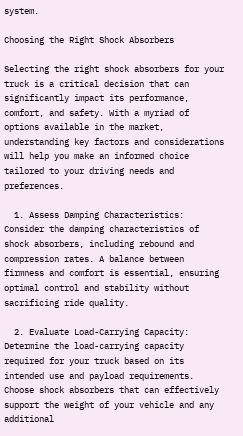system.

Choosing the Right Shock Absorbers

Selecting the right shock absorbers for your truck is a critical decision that can significantly impact its performance, comfort, and safety. With a myriad of options available in the market, understanding key factors and considerations will help you make an informed choice tailored to your driving needs and preferences.

  1. Assess Damping Characteristics: Consider the damping characteristics of shock absorbers, including rebound and compression rates. A balance between firmness and comfort is essential, ensuring optimal control and stability without sacrificing ride quality.

  2. Evaluate Load-Carrying Capacity: Determine the load-carrying capacity required for your truck based on its intended use and payload requirements. Choose shock absorbers that can effectively support the weight of your vehicle and any additional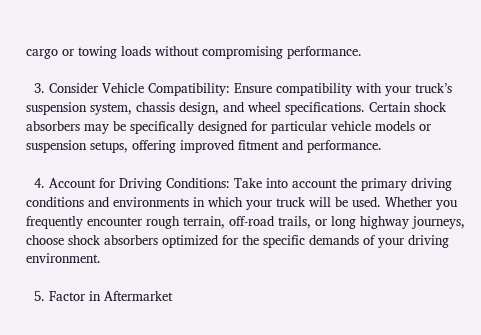cargo or towing loads without compromising performance.

  3. Consider Vehicle Compatibility: Ensure compatibility with your truck’s suspension system, chassis design, and wheel specifications. Certain shock absorbers may be specifically designed for particular vehicle models or suspension setups, offering improved fitment and performance.

  4. Account for Driving Conditions: Take into account the primary driving conditions and environments in which your truck will be used. Whether you frequently encounter rough terrain, off-road trails, or long highway journeys, choose shock absorbers optimized for the specific demands of your driving environment.

  5. Factor in Aftermarket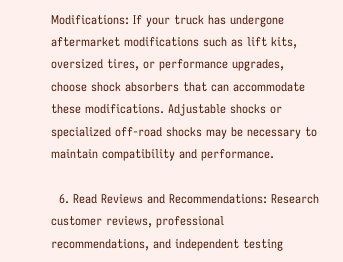Modifications: If your truck has undergone aftermarket modifications such as lift kits, oversized tires, or performance upgrades, choose shock absorbers that can accommodate these modifications. Adjustable shocks or specialized off-road shocks may be necessary to maintain compatibility and performance.

  6. Read Reviews and Recommendations: Research customer reviews, professional recommendations, and independent testing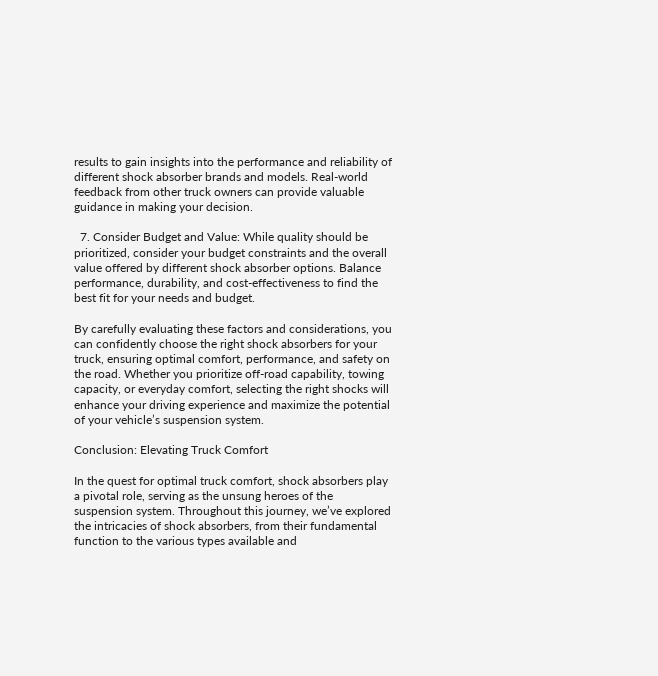results to gain insights into the performance and reliability of different shock absorber brands and models. Real-world feedback from other truck owners can provide valuable guidance in making your decision.

  7. Consider Budget and Value: While quality should be prioritized, consider your budget constraints and the overall value offered by different shock absorber options. Balance performance, durability, and cost-effectiveness to find the best fit for your needs and budget.

By carefully evaluating these factors and considerations, you can confidently choose the right shock absorbers for your truck, ensuring optimal comfort, performance, and safety on the road. Whether you prioritize off-road capability, towing capacity, or everyday comfort, selecting the right shocks will enhance your driving experience and maximize the potential of your vehicle’s suspension system.

Conclusion: Elevating Truck Comfort

In the quest for optimal truck comfort, shock absorbers play a pivotal role, serving as the unsung heroes of the suspension system. Throughout this journey, we’ve explored the intricacies of shock absorbers, from their fundamental function to the various types available and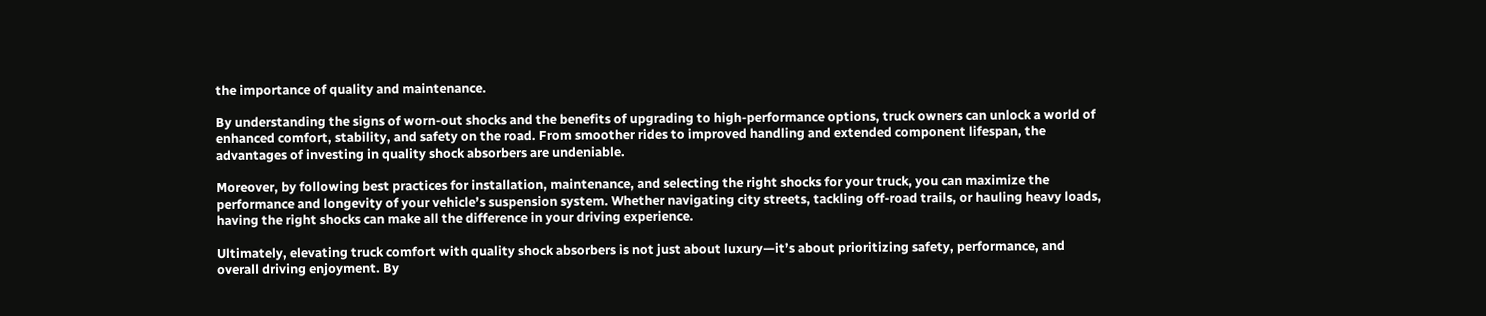the importance of quality and maintenance.

By understanding the signs of worn-out shocks and the benefits of upgrading to high-performance options, truck owners can unlock a world of enhanced comfort, stability, and safety on the road. From smoother rides to improved handling and extended component lifespan, the advantages of investing in quality shock absorbers are undeniable.

Moreover, by following best practices for installation, maintenance, and selecting the right shocks for your truck, you can maximize the performance and longevity of your vehicle’s suspension system. Whether navigating city streets, tackling off-road trails, or hauling heavy loads, having the right shocks can make all the difference in your driving experience.

Ultimately, elevating truck comfort with quality shock absorbers is not just about luxury—it’s about prioritizing safety, performance, and overall driving enjoyment. By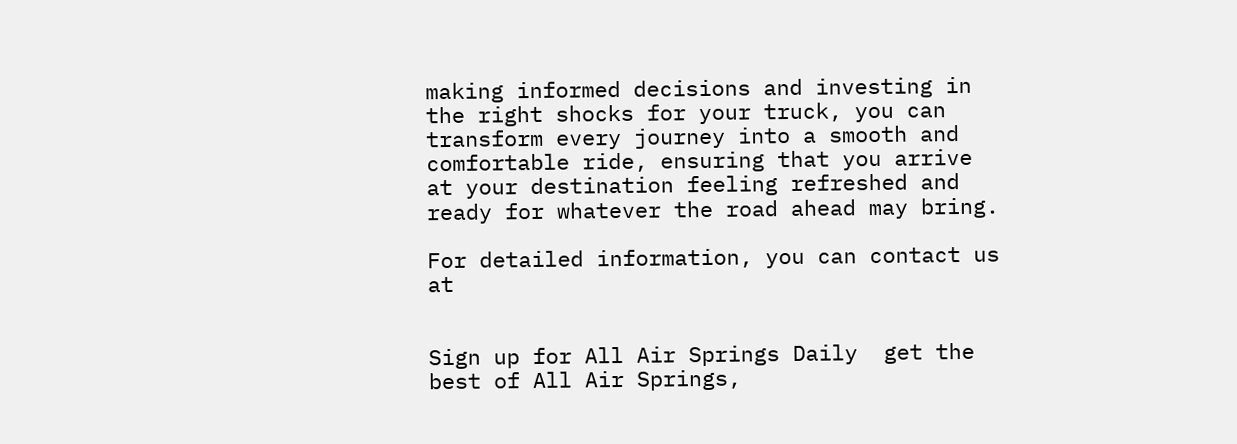making informed decisions and investing in the right shocks for your truck, you can transform every journey into a smooth and comfortable ride, ensuring that you arrive at your destination feeling refreshed and ready for whatever the road ahead may bring.

For detailed information, you can contact us at


Sign up for All Air Springs Daily  get the best of All Air Springs,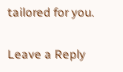tailored for you.

Leave a Reply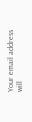Your email address will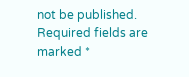not be published. Required fields are marked *